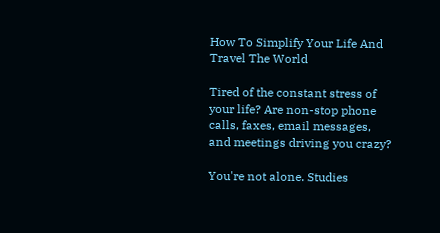How To Simplify Your Life And Travel The World

Tired of the constant stress of your life? Are non-stop phone calls, faxes, email messages, and meetings driving you crazy?

You're not alone. Studies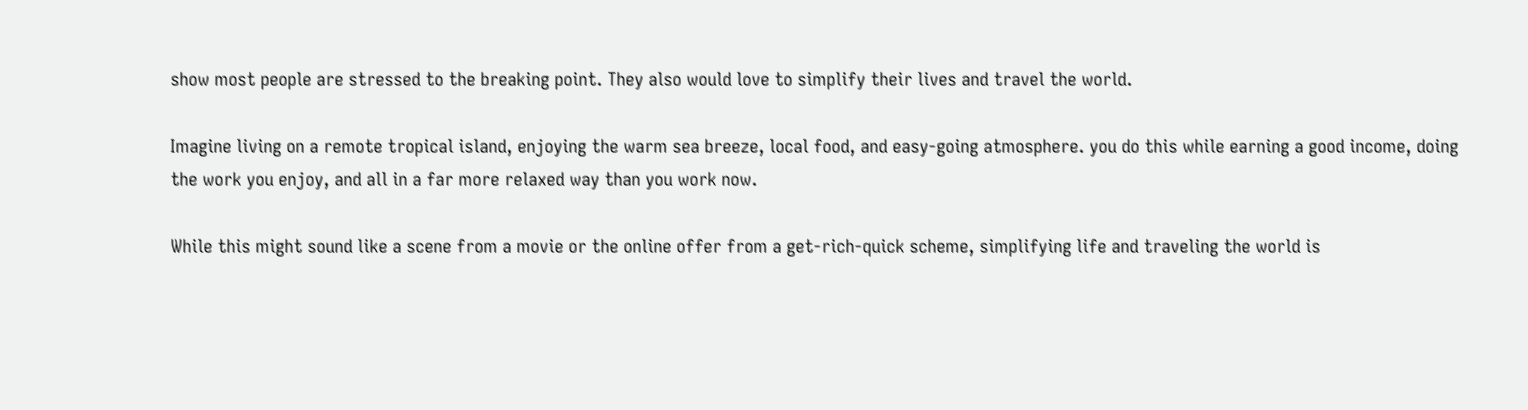show most people are stressed to the breaking point. They also would love to simplify their lives and travel the world.

Imagine living on a remote tropical island, enjoying the warm sea breeze, local food, and easy-going atmosphere. you do this while earning a good income, doing the work you enjoy, and all in a far more relaxed way than you work now.

While this might sound like a scene from a movie or the online offer from a get-rich-quick scheme, simplifying life and traveling the world is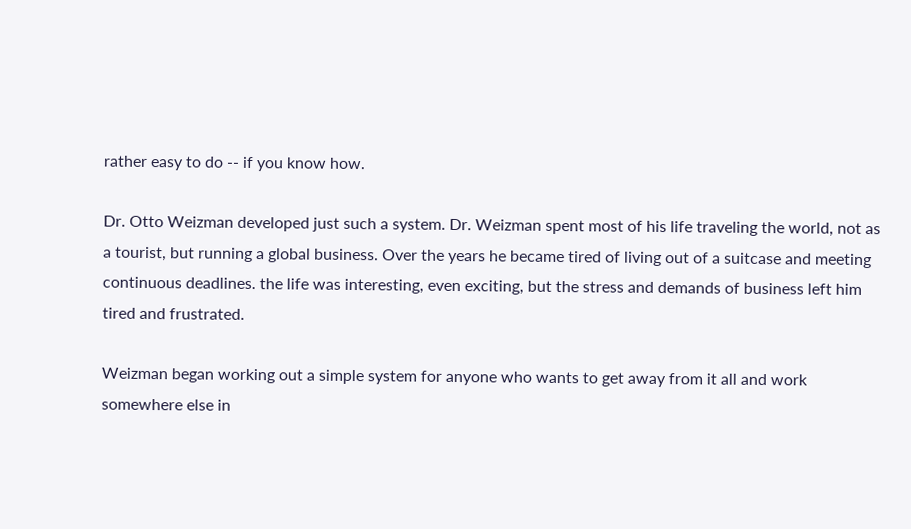rather easy to do -- if you know how.

Dr. Otto Weizman developed just such a system. Dr. Weizman spent most of his life traveling the world, not as a tourist, but running a global business. Over the years he became tired of living out of a suitcase and meeting continuous deadlines. the life was interesting, even exciting, but the stress and demands of business left him tired and frustrated.

Weizman began working out a simple system for anyone who wants to get away from it all and work somewhere else in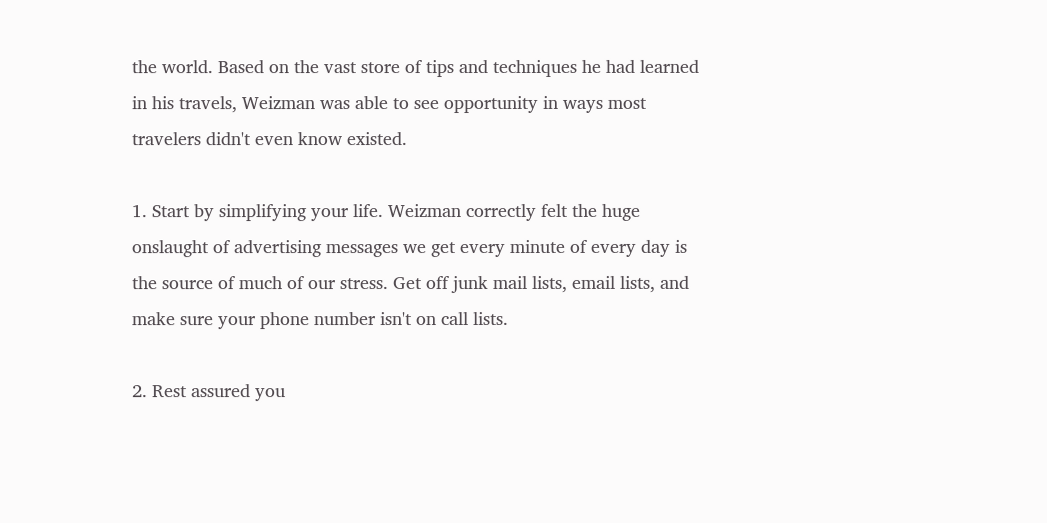the world. Based on the vast store of tips and techniques he had learned in his travels, Weizman was able to see opportunity in ways most travelers didn't even know existed.

1. Start by simplifying your life. Weizman correctly felt the huge onslaught of advertising messages we get every minute of every day is the source of much of our stress. Get off junk mail lists, email lists, and make sure your phone number isn't on call lists.

2. Rest assured you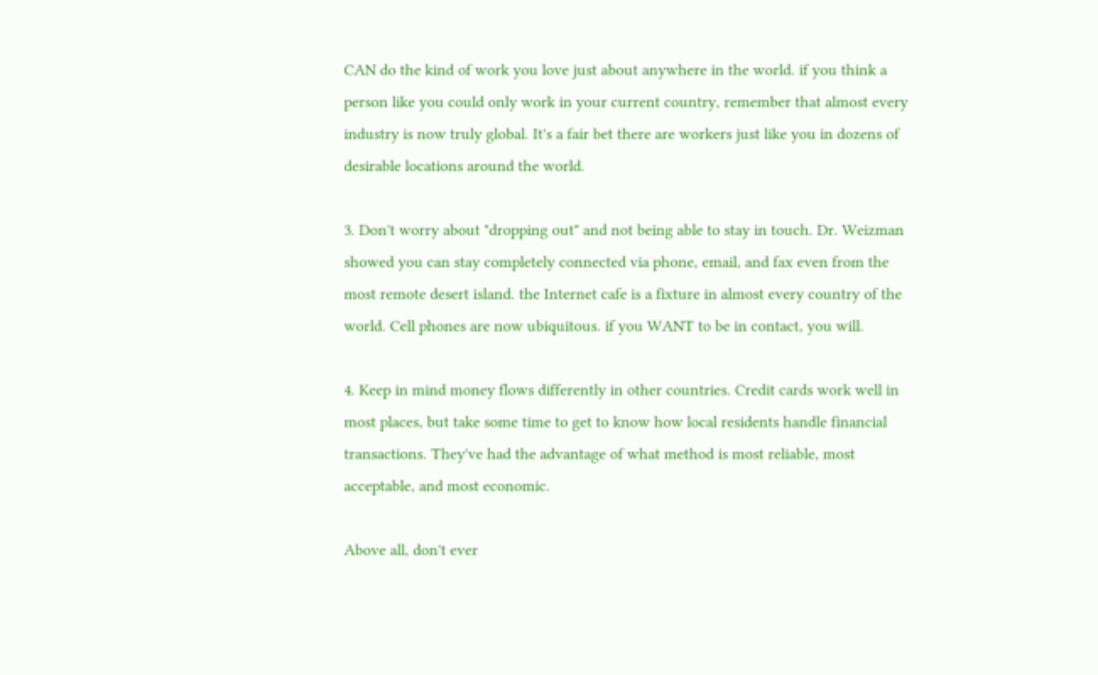CAN do the kind of work you love just about anywhere in the world. if you think a person like you could only work in your current country, remember that almost every industry is now truly global. It's a fair bet there are workers just like you in dozens of desirable locations around the world.

3. Don't worry about "dropping out" and not being able to stay in touch. Dr. Weizman showed you can stay completely connected via phone, email, and fax even from the most remote desert island. the Internet cafe is a fixture in almost every country of the world. Cell phones are now ubiquitous. if you WANT to be in contact, you will.

4. Keep in mind money flows differently in other countries. Credit cards work well in most places, but take some time to get to know how local residents handle financial transactions. They've had the advantage of what method is most reliable, most acceptable, and most economic.

Above all, don't ever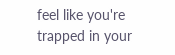feel like you're trapped in your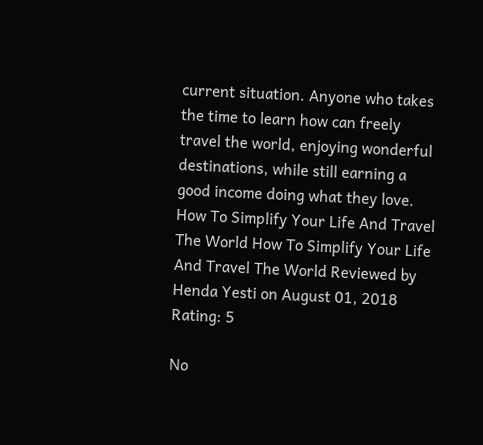current situation. Anyone who takes the time to learn how can freely travel the world, enjoying wonderful destinations, while still earning a good income doing what they love.
How To Simplify Your Life And Travel The World How To Simplify Your Life And Travel The World Reviewed by Henda Yesti on August 01, 2018 Rating: 5

No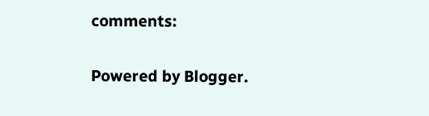comments:

Powered by Blogger.